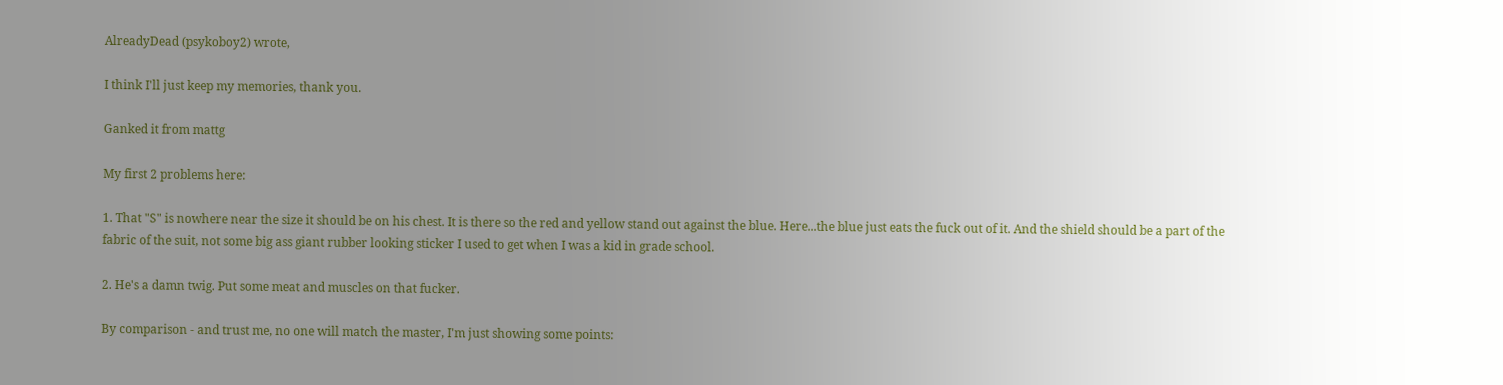AlreadyDead (psykoboy2) wrote,

I think I'll just keep my memories, thank you.

Ganked it from mattg

My first 2 problems here:

1. That "S" is nowhere near the size it should be on his chest. It is there so the red and yellow stand out against the blue. Here...the blue just eats the fuck out of it. And the shield should be a part of the fabric of the suit, not some big ass giant rubber looking sticker I used to get when I was a kid in grade school.

2. He's a damn twig. Put some meat and muscles on that fucker.

By comparison - and trust me, no one will match the master, I'm just showing some points: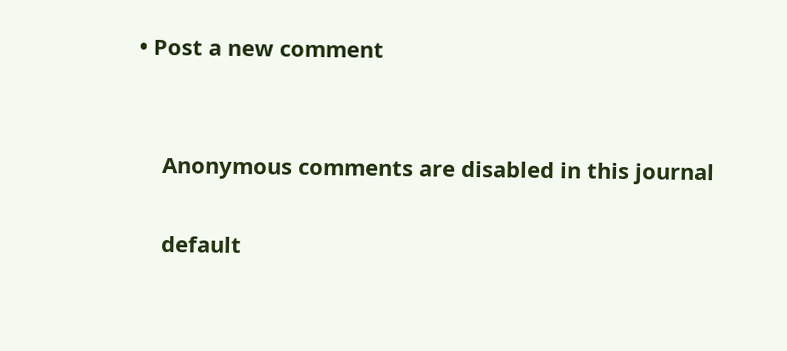• Post a new comment


    Anonymous comments are disabled in this journal

    default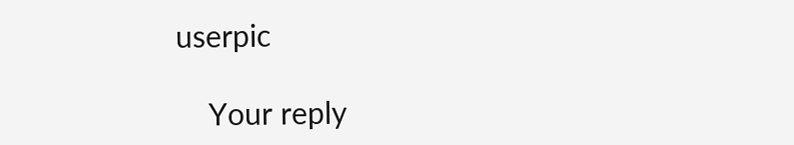userpic

    Your reply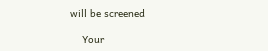will be screened

    Your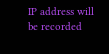IP address will be recorded